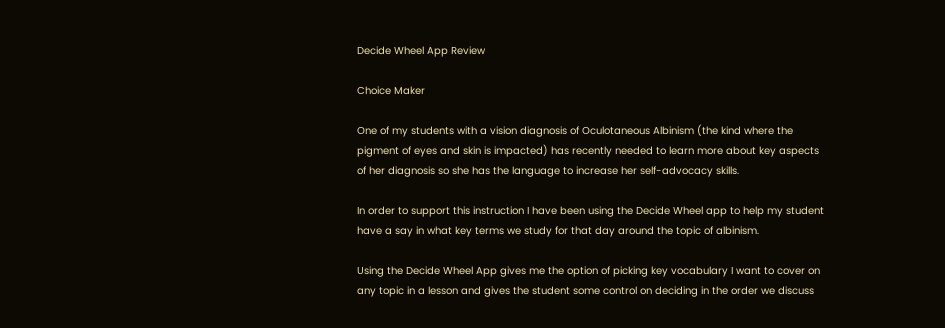Decide Wheel App Review

Choice Maker

One of my students with a vision diagnosis of Oculotaneous Albinism (the kind where the pigment of eyes and skin is impacted) has recently needed to learn more about key aspects of her diagnosis so she has the language to increase her self-advocacy skills.

In order to support this instruction I have been using the Decide Wheel app to help my student have a say in what key terms we study for that day around the topic of albinism.

Using the Decide Wheel App gives me the option of picking key vocabulary I want to cover on any topic in a lesson and gives the student some control on deciding in the order we discuss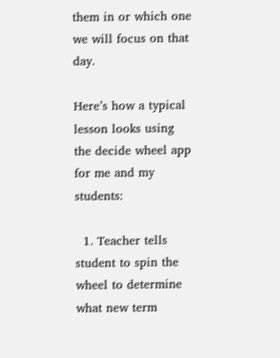them in or which one we will focus on that day.

Here’s how a typical lesson looks using the decide wheel app for me and my students:

  1. Teacher tells student to spin the wheel to determine what new term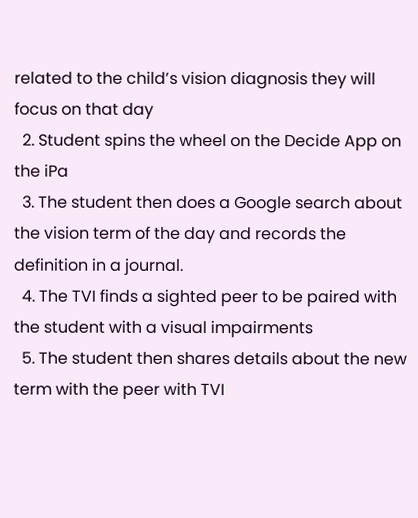related to the child’s vision diagnosis they will focus on that day
  2. Student spins the wheel on the Decide App on the iPa
  3. The student then does a Google search about the vision term of the day and records the definition in a journal.
  4. The TVI finds a sighted peer to be paired with the student with a visual impairments
  5. The student then shares details about the new term with the peer with TVI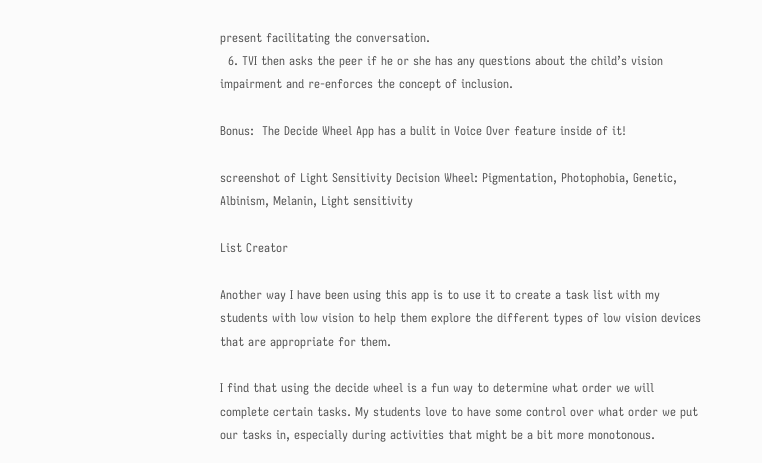present facilitating the conversation.
  6. TVI then asks the peer if he or she has any questions about the child’s vision impairment and re-enforces the concept of inclusion.

Bonus:  The Decide Wheel App has a bulit in Voice Over feature inside of it!

screenshot of Light Sensitivity Decision Wheel: Pigmentation, Photophobia, Genetic, Albinism, Melanin, Light sensitivity

List Creator

Another way I have been using this app is to use it to create a task list with my students with low vision to help them explore the different types of low vision devices that are appropriate for them.

I find that using the decide wheel is a fun way to determine what order we will complete certain tasks. My students love to have some control over what order we put our tasks in, especially during activities that might be a bit more monotonous.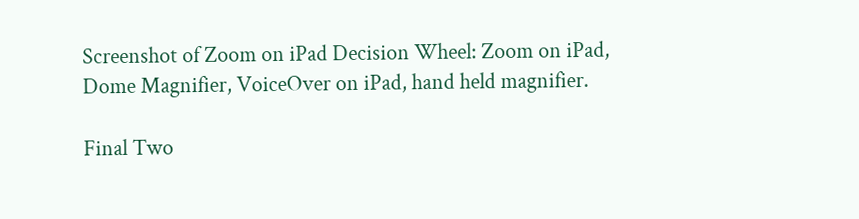Screenshot of Zoom on iPad Decision Wheel: Zoom on iPad, Dome Magnifier, VoiceOver on iPad, hand held magnifier.

Final Two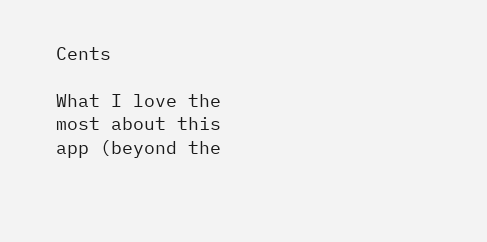Cents

What I love the most about this app (beyond the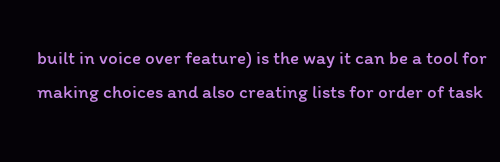built in voice over feature) is the way it can be a tool for making choices and also creating lists for order of task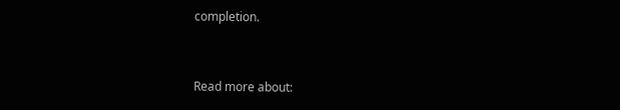completion.


Read more about: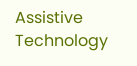Assistive Technology